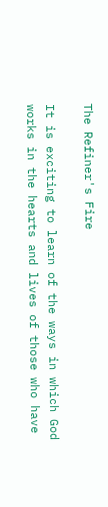The Refiner's Fire

It is exciting to learn of the ways in which God works in the hearts and lives of those who have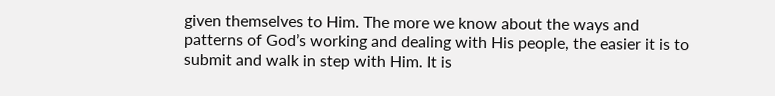given themselves to Him. The more we know about the ways and patterns of God’s working and dealing with His people, the easier it is to submit and walk in step with Him. It is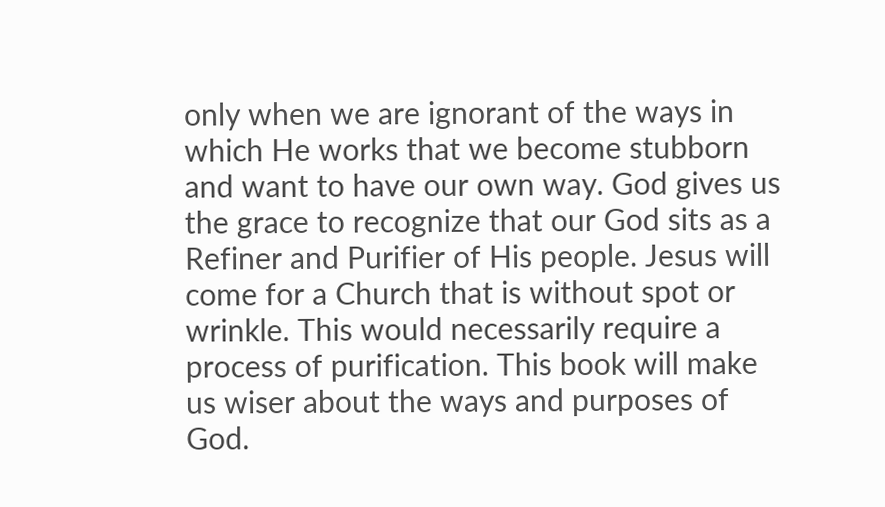only when we are ignorant of the ways in which He works that we become stubborn and want to have our own way. God gives us the grace to recognize that our God sits as a Refiner and Purifier of His people. Jesus will come for a Church that is without spot or wrinkle. This would necessarily require a process of purification. This book will make us wiser about the ways and purposes of God.